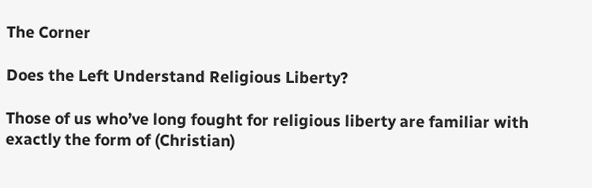The Corner

Does the Left Understand Religious Liberty?

Those of us who’ve long fought for religious liberty are familiar with exactly the form of (Christian)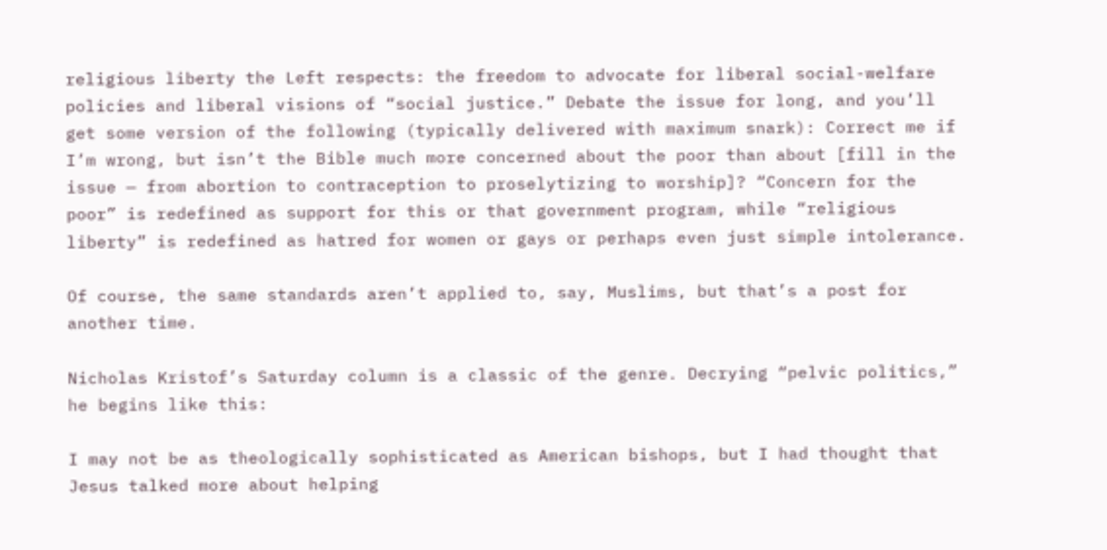religious liberty the Left respects: the freedom to advocate for liberal social-welfare policies and liberal visions of “social justice.” Debate the issue for long, and you’ll get some version of the following (typically delivered with maximum snark): Correct me if I’m wrong, but isn’t the Bible much more concerned about the poor than about [fill in the issue — from abortion to contraception to proselytizing to worship]? “Concern for the poor” is redefined as support for this or that government program, while “religious liberty” is redefined as hatred for women or gays or perhaps even just simple intolerance.

Of course, the same standards aren’t applied to, say, Muslims, but that’s a post for another time.

Nicholas Kristof’s Saturday column is a classic of the genre. Decrying “pelvic politics,” he begins like this:

I may not be as theologically sophisticated as American bishops, but I had thought that Jesus talked more about helping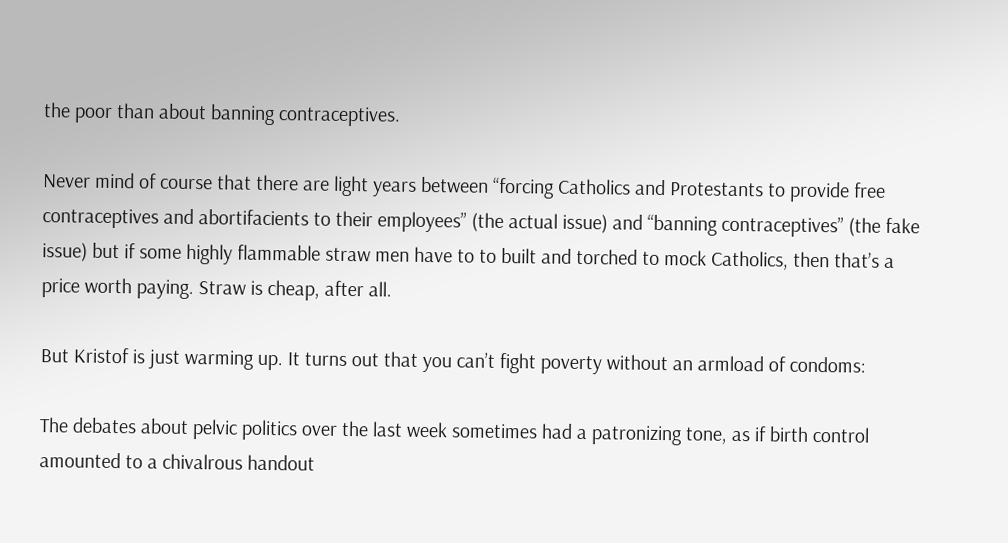the poor than about banning contraceptives.

Never mind of course that there are light years between “forcing Catholics and Protestants to provide free contraceptives and abortifacients to their employees” (the actual issue) and “banning contraceptives” (the fake issue) but if some highly flammable straw men have to to built and torched to mock Catholics, then that’s a price worth paying. Straw is cheap, after all.

But Kristof is just warming up. It turns out that you can’t fight poverty without an armload of condoms:

The debates about pelvic politics over the last week sometimes had a patronizing tone, as if birth control amounted to a chivalrous handout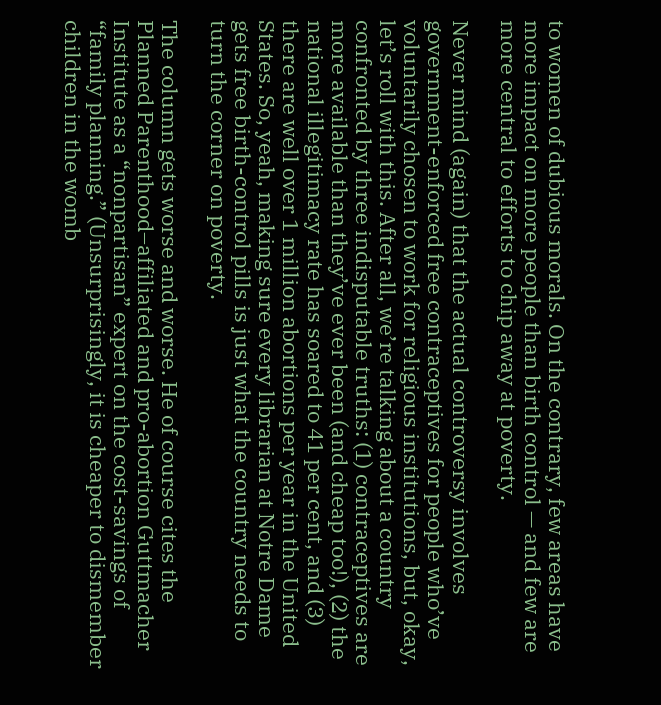to women of dubious morals. On the contrary, few areas have more impact on more people than birth control — and few are more central to efforts to chip away at poverty.

Never mind (again) that the actual controversy involves government-enforced free contraceptives for people who’ve voluntarily chosen to work for religious institutions, but, okay, let’s roll with this. After all, we’re talking about a country confronted by three indisputable truths: (1) contraceptives are more available than they’ve ever been (and cheap too!), (2) the national illegitimacy rate has soared to 41 per cent, and (3) there are well over 1 million abortions per year in the United States. So, yeah, making sure every librarian at Notre Dame gets free birth-control pills is just what the country needs to turn the corner on poverty.

The column gets worse and worse. He of course cites the Planned Parenthood–affiliated and pro-abortion Guttmacher Institute as a “nonpartisan” expert on the cost-savings of “family planning.” (Unsurprisingly, it is cheaper to dismember children in the womb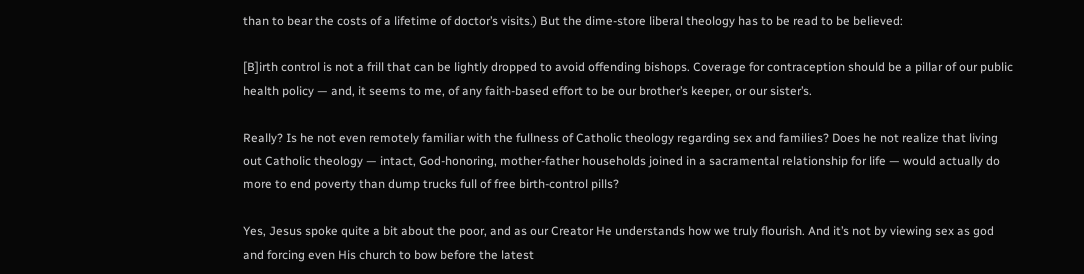than to bear the costs of a lifetime of doctor’s visits.) But the dime-store liberal theology has to be read to be believed:

[B]irth control is not a frill that can be lightly dropped to avoid offending bishops. Coverage for contraception should be a pillar of our public health policy — and, it seems to me, of any faith-based effort to be our brother’s keeper, or our sister’s.

Really? Is he not even remotely familiar with the fullness of Catholic theology regarding sex and families? Does he not realize that living out Catholic theology — intact, God-honoring, mother-father households joined in a sacramental relationship for life — would actually do more to end poverty than dump trucks full of free birth-control pills?

Yes, Jesus spoke quite a bit about the poor, and as our Creator He understands how we truly flourish. And it’s not by viewing sex as god and forcing even His church to bow before the latest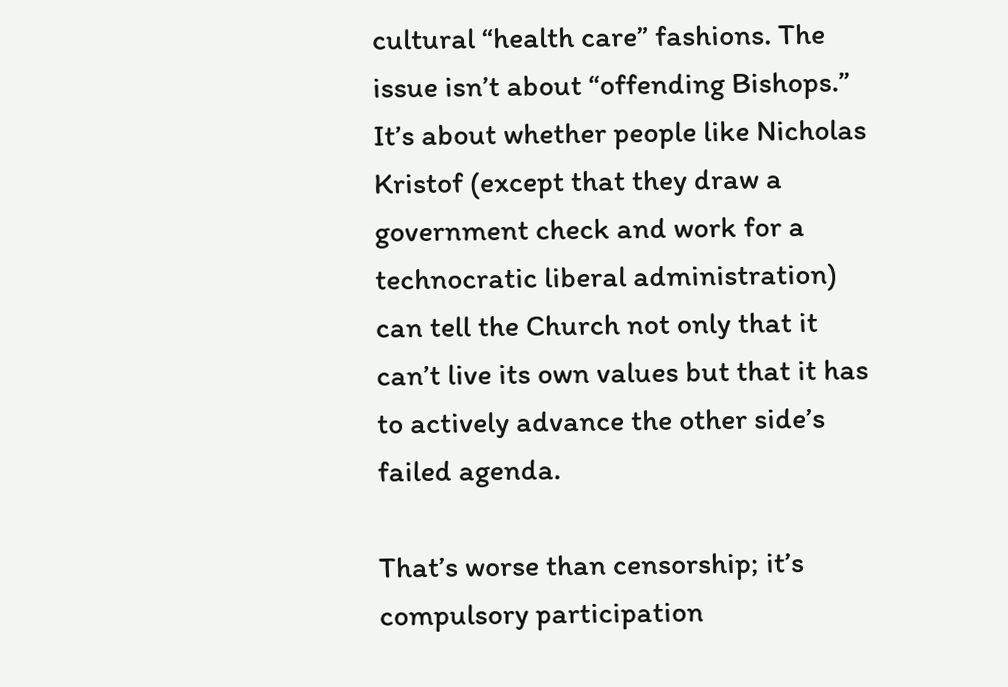cultural “health care” fashions. The issue isn’t about “offending Bishops.” It’s about whether people like Nicholas Kristof (except that they draw a government check and work for a technocratic liberal administration) can tell the Church not only that it can’t live its own values but that it has to actively advance the other side’s failed agenda.

That’s worse than censorship; it’s compulsory participation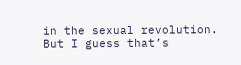in the sexual revolution. But I guess that’s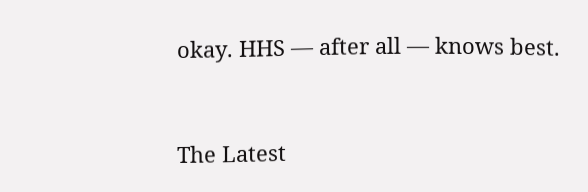okay. HHS — after all — knows best.


The Latest